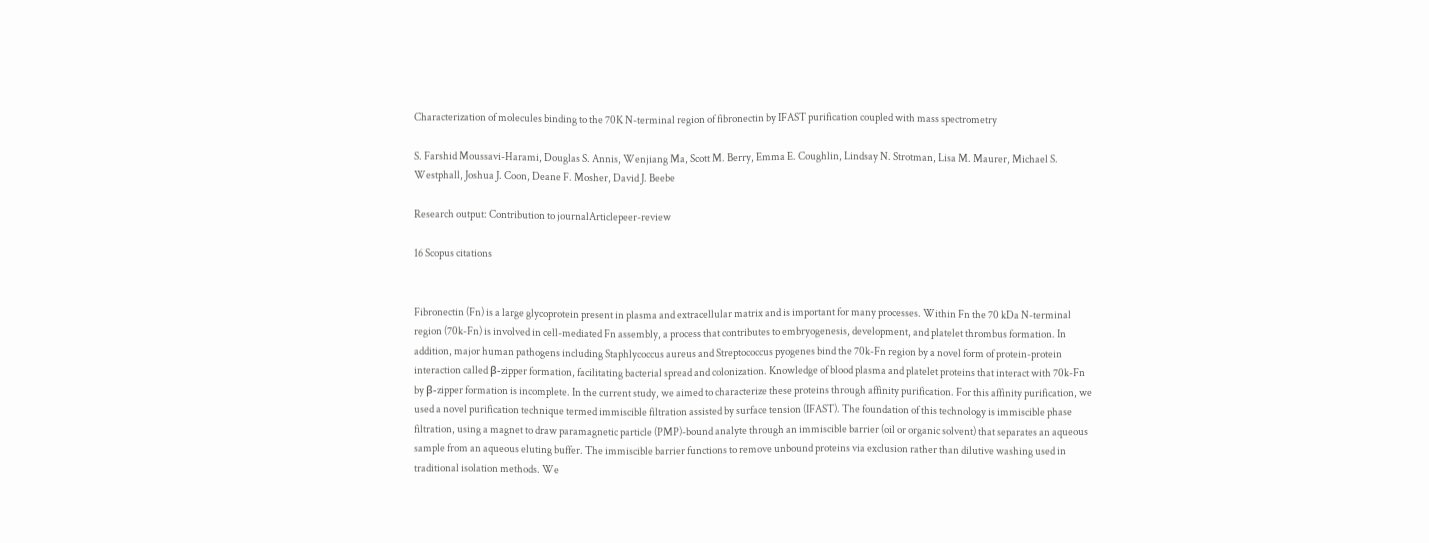Characterization of molecules binding to the 70K N-terminal region of fibronectin by IFAST purification coupled with mass spectrometry

S. Farshid Moussavi-Harami, Douglas S. Annis, Wenjiang Ma, Scott M. Berry, Emma E. Coughlin, Lindsay N. Strotman, Lisa M. Maurer, Michael S. Westphall, Joshua J. Coon, Deane F. Mosher, David J. Beebe

Research output: Contribution to journalArticlepeer-review

16 Scopus citations


Fibronectin (Fn) is a large glycoprotein present in plasma and extracellular matrix and is important for many processes. Within Fn the 70 kDa N-terminal region (70k-Fn) is involved in cell-mediated Fn assembly, a process that contributes to embryogenesis, development, and platelet thrombus formation. In addition, major human pathogens including Staphlycoccus aureus and Streptococcus pyogenes bind the 70k-Fn region by a novel form of protein-protein interaction called β-zipper formation, facilitating bacterial spread and colonization. Knowledge of blood plasma and platelet proteins that interact with 70k-Fn by β-zipper formation is incomplete. In the current study, we aimed to characterize these proteins through affinity purification. For this affinity purification, we used a novel purification technique termed immiscible filtration assisted by surface tension (IFAST). The foundation of this technology is immiscible phase filtration, using a magnet to draw paramagnetic particle (PMP)-bound analyte through an immiscible barrier (oil or organic solvent) that separates an aqueous sample from an aqueous eluting buffer. The immiscible barrier functions to remove unbound proteins via exclusion rather than dilutive washing used in traditional isolation methods. We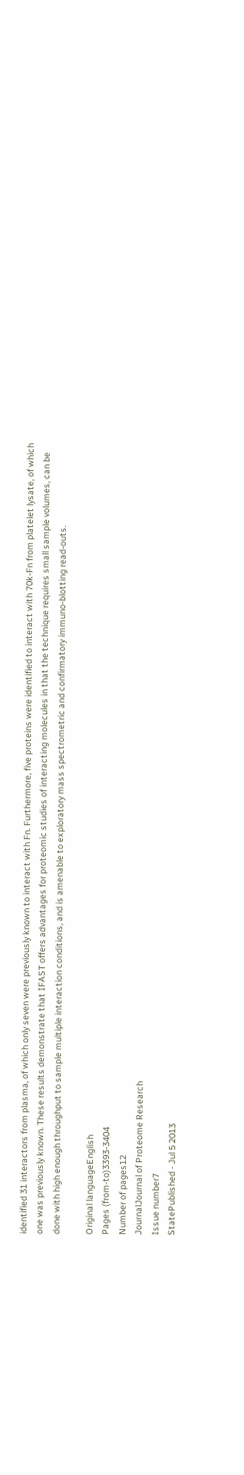identified 31 interactors from plasma, of which only seven were previously known to interact with Fn. Furthermore, five proteins were identified to interact with 70k-Fn from platelet lysate, of which one was previously known. These results demonstrate that IFAST offers advantages for proteomic studies of interacting molecules in that the technique requires small sample volumes, can be done with high enough throughput to sample multiple interaction conditions, and is amenable to exploratory mass spectrometric and confirmatory immuno-blotting read-outs.

Original languageEnglish
Pages (from-to)3393-3404
Number of pages12
JournalJournal of Proteome Research
Issue number7
StatePublished - Jul 5 2013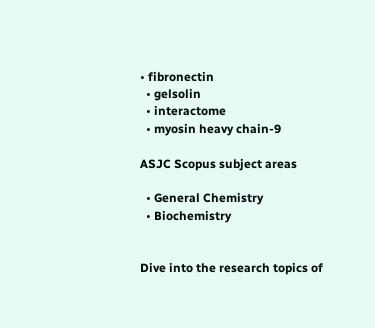• fibronectin
  • gelsolin
  • interactome
  • myosin heavy chain-9

ASJC Scopus subject areas

  • General Chemistry
  • Biochemistry


Dive into the research topics of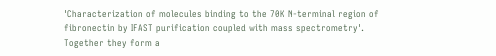'Characterization of molecules binding to the 70K N-terminal region of fibronectin by IFAST purification coupled with mass spectrometry'. Together they form a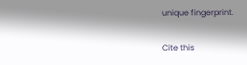unique fingerprint.

Cite this